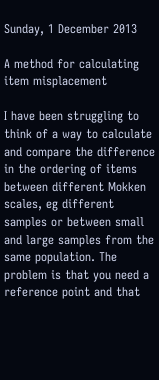Sunday, 1 December 2013

A method for calculating item misplacement

I have been struggling to think of a way to calculate and compare the difference in the ordering of items between different Mokken scales, eg different samples or between small and large samples from the same population. The problem is that you need a reference point and that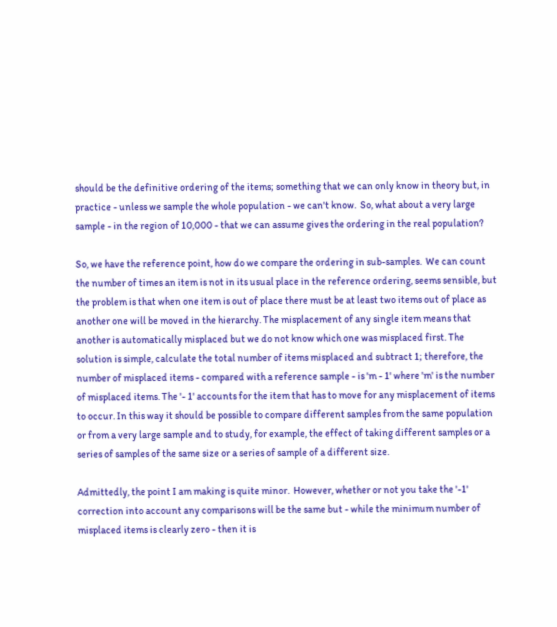should be the definitive ordering of the items; something that we can only know in theory but, in practice - unless we sample the whole population - we can't know.  So, what about a very large sample - in the region of 10,000 - that we can assume gives the ordering in the real population?

So, we have the reference point, how do we compare the ordering in sub-samples.  We can count the number of times an item is not in its usual place in the reference ordering, seems sensible, but the problem is that when one item is out of place there must be at least two items out of place as another one will be moved in the hierarchy. The misplacement of any single item means that another is automatically misplaced but we do not know which one was misplaced first. The solution is simple, calculate the total number of items misplaced and subtract 1; therefore, the number of misplaced items - compared with a reference sample - is 'm - 1' where 'm' is the number of misplaced items. The '- 1' accounts for the item that has to move for any misplacement of items to occur. In this way it should be possible to compare different samples from the same population or from a very large sample and to study, for example, the effect of taking different samples or a series of samples of the same size or a series of sample of a different size.

Admittedly, the point I am making is quite minor.  However, whether or not you take the '-1' correction into account any comparisons will be the same but - while the minimum number of misplaced items is clearly zero - then it is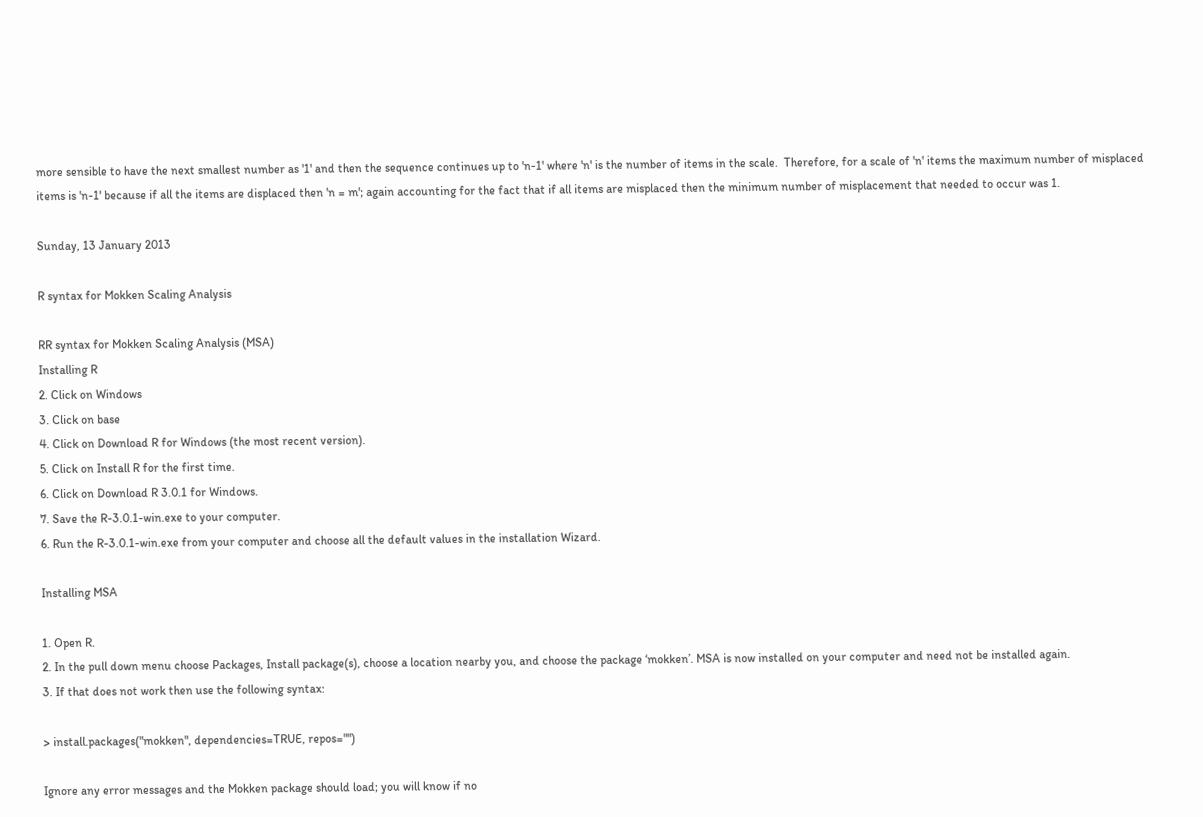more sensible to have the next smallest number as '1' and then the sequence continues up to 'n-1' where 'n' is the number of items in the scale.  Therefore, for a scale of 'n' items the maximum number of misplaced items is 'n-1' because if all the items are displaced then 'n = m'; again accounting for the fact that if all items are misplaced then the minimum number of misplacement that needed to occur was 1.

Sunday, 13 January 2013

R syntax for Mokken Scaling Analysis

RR syntax for Mokken Scaling Analysis (MSA)
Installing R
2. Click on Windows
3. Click on base
4. Click on Download R for Windows (the most recent version).
5. Click on Install R for the first time.
6. Click on Download R 3.0.1 for Windows.
7. Save the R-3.0.1-win.exe to your computer.
6. Run the R-3.0.1-win.exe from your computer and choose all the default values in the installation Wizard.

Installing MSA

1. Open R.
2. In the pull down menu choose Packages, Install package(s), choose a location nearby you, and choose the package ‘mokken’. MSA is now installed on your computer and need not be installed again.
3. If that does not work then use the following syntax:

> install.packages("mokken", dependencies=TRUE, repos="")

Ignore any error messages and the Mokken package should load; you will know if no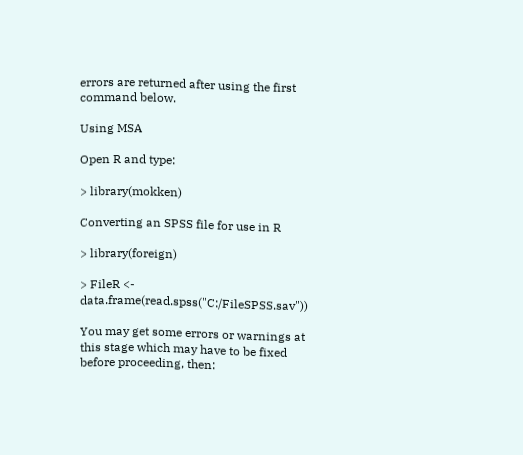errors are returned after using the first command below.

Using MSA

Open R and type:

> library(mokken)

Converting an SPSS file for use in R

> library(foreign)

> FileR <- data.frame(read.spss("C:/FileSPSS.sav"))

You may get some errors or warnings at this stage which may have to be fixed before proceeding, then: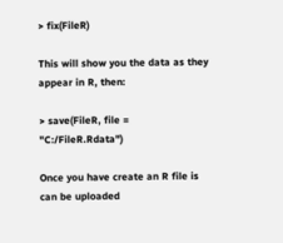> fix(FileR)

This will show you the data as they appear in R, then:

> save(FileR, file = "C:/FileR.Rdata")

Once you have create an R file is can be uploaded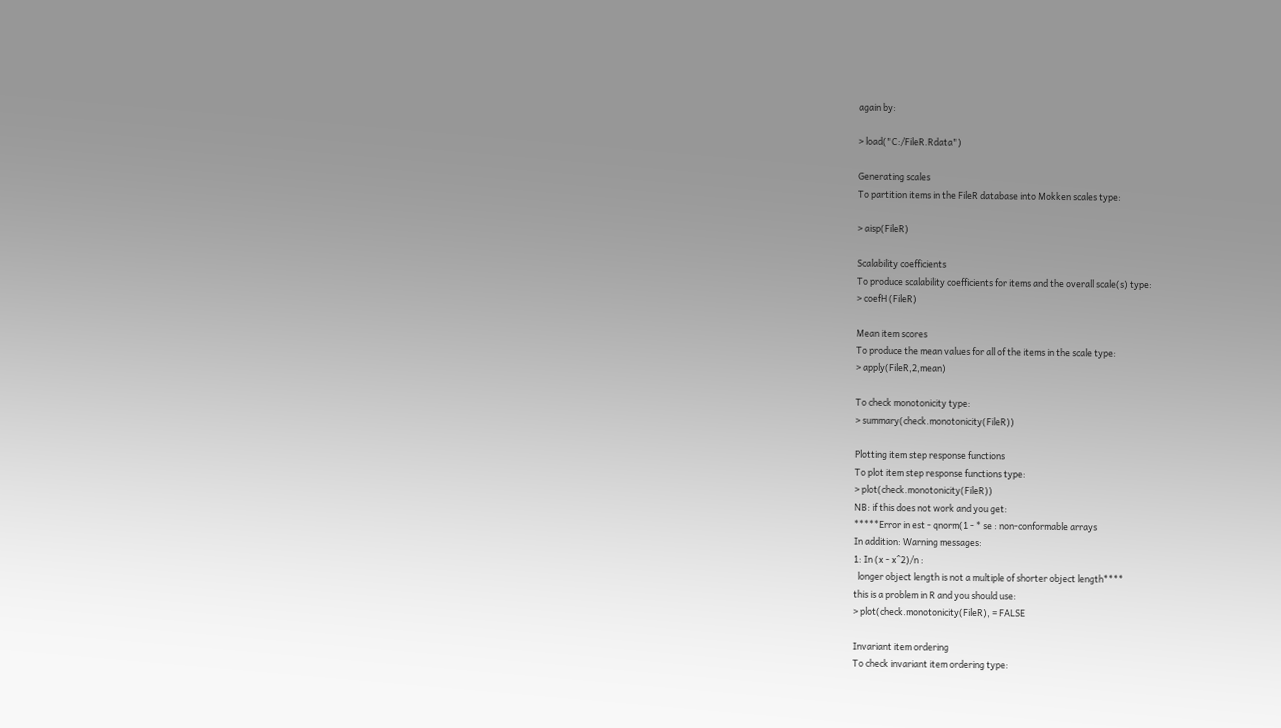again by:

> load("C:/FileR.Rdata")

Generating scales
To partition items in the FileR database into Mokken scales type:

> aisp(FileR)

Scalability coefficients
To produce scalability coefficients for items and the overall scale(s) type:
> coefH (FileR)

Mean item scores
To produce the mean values for all of the items in the scale type:
> apply(FileR,2,mean)

To check monotonicity type:
> summary(check.monotonicity(FileR))

Plotting item step response functions
To plot item step response functions type:
> plot(check.monotonicity(FileR))
NB: if this does not work and you get:
*****Error in est - qnorm(1 - * se : non-conformable arrays
In addition: Warning messages:
1: In (x - x^2)/n :
  longer object length is not a multiple of shorter object length****
this is a problem in R and you should use:
> plot(check.monotonicity(FileR), = FALSE

Invariant item ordering
To check invariant item ordering type: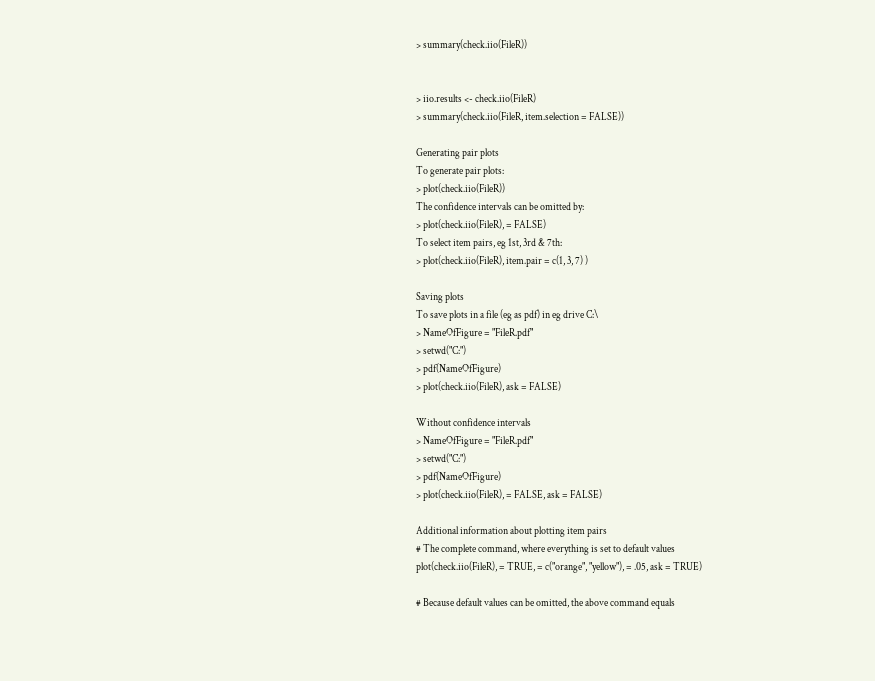> summary(check.iio(FileR))


> iio.results <- check.iio(FileR)
> summary(check.iio(FileR, item.selection = FALSE))

Generating pair plots
To generate pair plots:
> plot(check.iio(FileR))
The confidence intervals can be omitted by:
> plot(check.iio(FileR), = FALSE)
To select item pairs, eg 1st, 3rd & 7th:
> plot(check.iio(FileR), item.pair = c(1, 3, 7) )

Saving plots
To save plots in a file (eg as pdf) in eg drive C:\
> NameOfFigure = "FileR.pdf"
> setwd("C:")
> pdf(NameOfFigure)
> plot(check.iio(FileR), ask = FALSE)

Without confidence intervals
> NameOfFigure = "FileR.pdf"
> setwd("C:")
> pdf(NameOfFigure)
> plot(check.iio(FileR), = FALSE, ask = FALSE)

Additional information about plotting item pairs
# The complete command, where everything is set to default values
plot(check.iio(FileR), = TRUE, = c("orange", "yellow"), = .05, ask = TRUE)

# Because default values can be omitted, the above command equals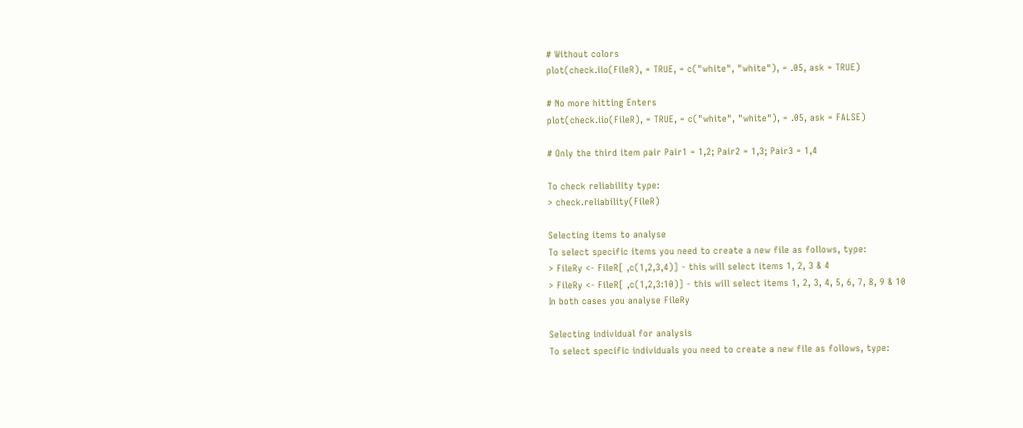# Without colors
plot(check.iio(FileR), = TRUE, = c("white", "white"), = .05, ask = TRUE)

# No more hitting Enters
plot(check.iio(FileR), = TRUE, = c("white", "white"), = .05, ask = FALSE)

# Only the third item pair Pair1 = 1,2; Pair2 = 1,3; Pair3 = 1,4

To check reliability type:
> check.reliability(FileR)

Selecting items to analyse
To select specific items you need to create a new file as follows, type:
> FileRy <- FileR[ ,c(1,2,3,4)] - this will select items 1, 2, 3 & 4
> FileRy <- FileR[ ,c(1,2,3:10)] - this will select items 1, 2, 3, 4, 5, 6, 7, 8, 9 & 10
In both cases you analyse FileRy

Selecting individual for analysis
To select specific individuals you need to create a new file as follows, type: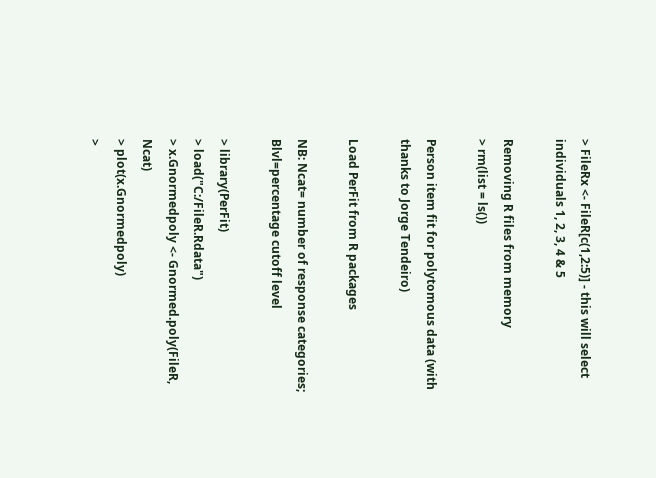> FileRx <- FileR[c(1,2:5)] - this will select individuals 1, 2, 3, 4 & 5

Removing R files from memory
> rm(list = ls())

Person item fit for polytomous data (with thanks to Jorge Tendeiro)

Load PerFit from R packages

NB: Ncat= number of response categories; Blvl=percentage cutoff level

> library(PerFit)
> load("C:/FileR.Rdata")
> x.Gnormedpoly <- Gnormed.poly(FileR, Ncat)
> plot(x.Gnormedpoly)
>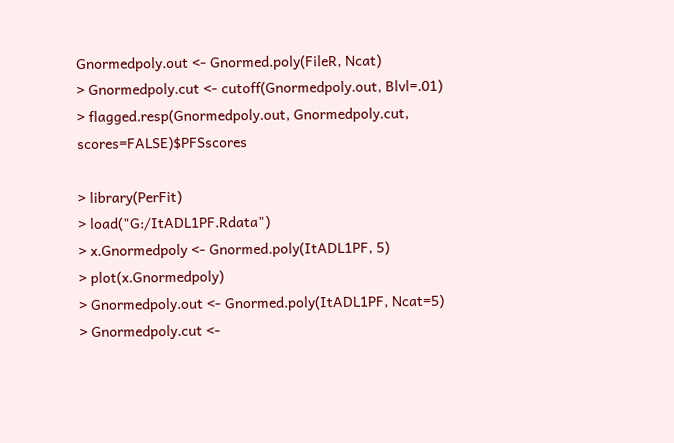Gnormedpoly.out <- Gnormed.poly(FileR, Ncat)
> Gnormedpoly.cut <- cutoff(Gnormedpoly.out, Blvl=.01)
> flagged.resp(Gnormedpoly.out, Gnormedpoly.cut, scores=FALSE)$PFSscores

> library(PerFit)
> load("G:/ItADL1PF.Rdata")
> x.Gnormedpoly <- Gnormed.poly(ItADL1PF, 5)
> plot(x.Gnormedpoly)
> Gnormedpoly.out <- Gnormed.poly(ItADL1PF, Ncat=5)
> Gnormedpoly.cut <-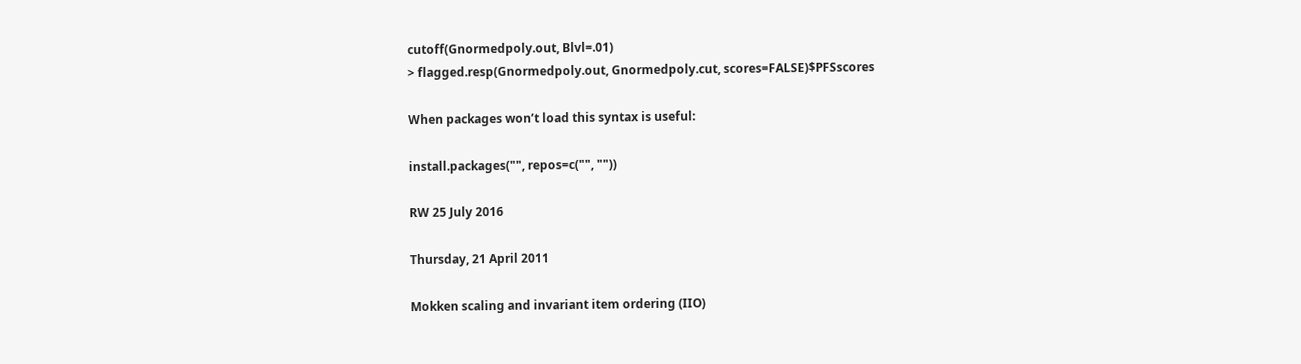cutoff(Gnormedpoly.out, Blvl=.01)
> flagged.resp(Gnormedpoly.out, Gnormedpoly.cut, scores=FALSE)$PFSscores

When packages won’t load this syntax is useful:

install.packages("", repos=c("", ""))

RW 25 July 2016

Thursday, 21 April 2011

Mokken scaling and invariant item ordering (IIO)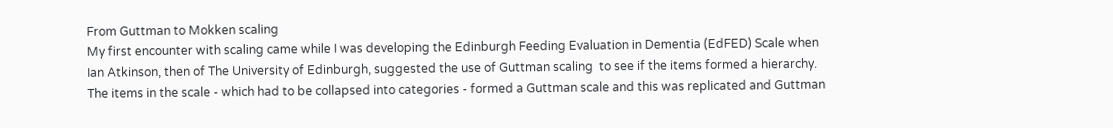From Guttman to Mokken scaling
My first encounter with scaling came while I was developing the Edinburgh Feeding Evaluation in Dementia (EdFED) Scale when Ian Atkinson, then of The University of Edinburgh, suggested the use of Guttman scaling  to see if the items formed a hierarchy.  The items in the scale - which had to be collapsed into categories - formed a Guttman scale and this was replicated and Guttman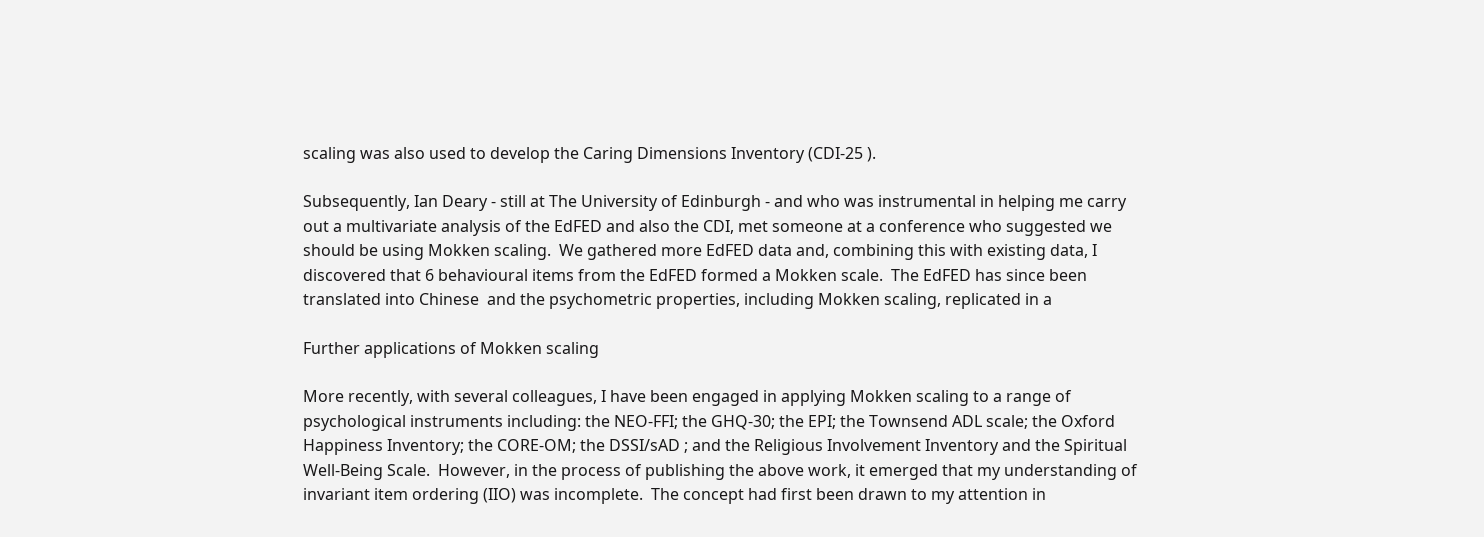scaling was also used to develop the Caring Dimensions Inventory (CDI-25 ).

Subsequently, Ian Deary - still at The University of Edinburgh - and who was instrumental in helping me carry out a multivariate analysis of the EdFED and also the CDI, met someone at a conference who suggested we should be using Mokken scaling.  We gathered more EdFED data and, combining this with existing data, I discovered that 6 behavioural items from the EdFED formed a Mokken scale.  The EdFED has since been translated into Chinese  and the psychometric properties, including Mokken scaling, replicated in a

Further applications of Mokken scaling

More recently, with several colleagues, I have been engaged in applying Mokken scaling to a range of psychological instruments including: the NEO-FFI; the GHQ-30; the EPI; the Townsend ADL scale; the Oxford Happiness Inventory; the CORE-OM; the DSSI/sAD ; and the Religious Involvement Inventory and the Spiritual Well-Being Scale.  However, in the process of publishing the above work, it emerged that my understanding of invariant item ordering (IIO) was incomplete.  The concept had first been drawn to my attention in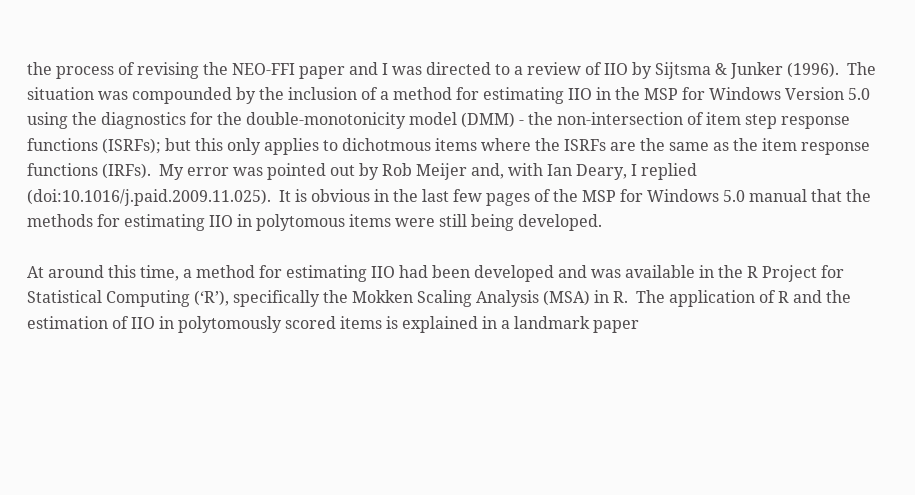the process of revising the NEO-FFI paper and I was directed to a review of IIO by Sijtsma & Junker (1996).  The situation was compounded by the inclusion of a method for estimating IIO in the MSP for Windows Version 5.0 using the diagnostics for the double-monotonicity model (DMM) - the non-intersection of item step response functions (ISRFs); but this only applies to dichotmous items where the ISRFs are the same as the item response functions (IRFs).  My error was pointed out by Rob Meijer and, with Ian Deary, I replied (doi:10.1016/j.paid.2009.11.025).  It is obvious in the last few pages of the MSP for Windows 5.0 manual that the methods for estimating IIO in polytomous items were still being developed.

At around this time, a method for estimating IIO had been developed and was available in the R Project for Statistical Computing (‘R’), specifically the Mokken Scaling Analysis (MSA) in R.  The application of R and the estimation of IIO in polytomously scored items is explained in a landmark paper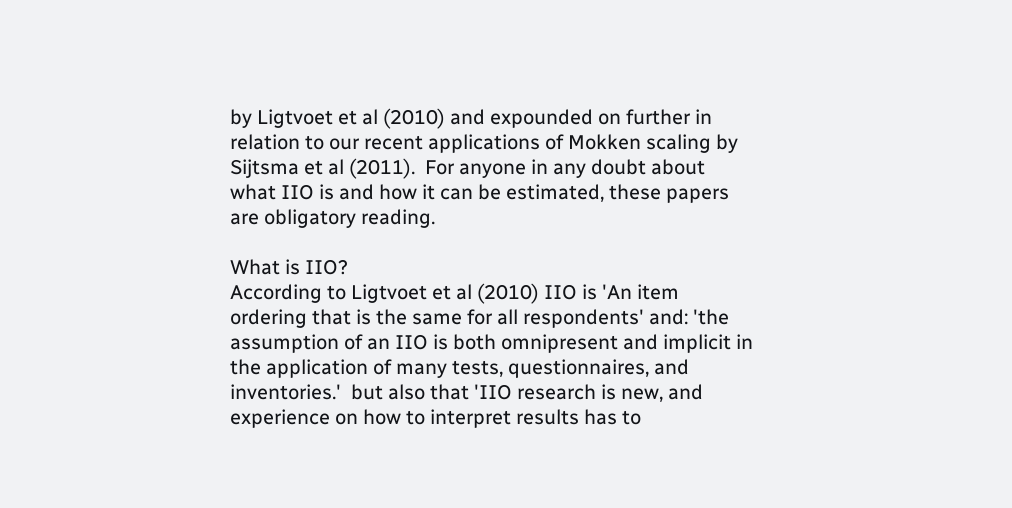by Ligtvoet et al (2010) and expounded on further in relation to our recent applications of Mokken scaling by Sijtsma et al (2011).  For anyone in any doubt about what IIO is and how it can be estimated, these papers are obligatory reading.

What is IIO?
According to Ligtvoet et al (2010) IIO is 'An item ordering that is the same for all respondents' and: 'the assumption of an IIO is both omnipresent and implicit in the application of many tests, questionnaires, and inventories.'  but also that 'IIO research is new, and experience on how to interpret results has to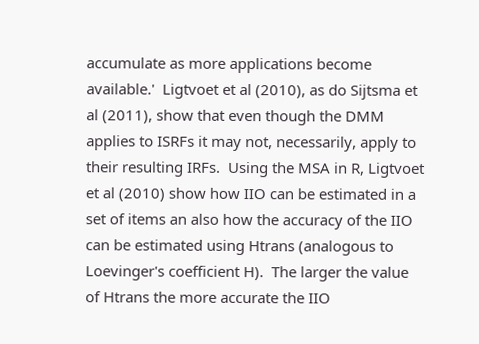accumulate as more applications become available.'  Ligtvoet et al (2010), as do Sijtsma et al (2011), show that even though the DMM applies to ISRFs it may not, necessarily, apply to their resulting IRFs.  Using the MSA in R, Ligtvoet et al (2010) show how IIO can be estimated in a set of items an also how the accuracy of the IIO can be estimated using Htrans (analogous to Loevinger's coefficient H).  The larger the value of Htrans the more accurate the IIO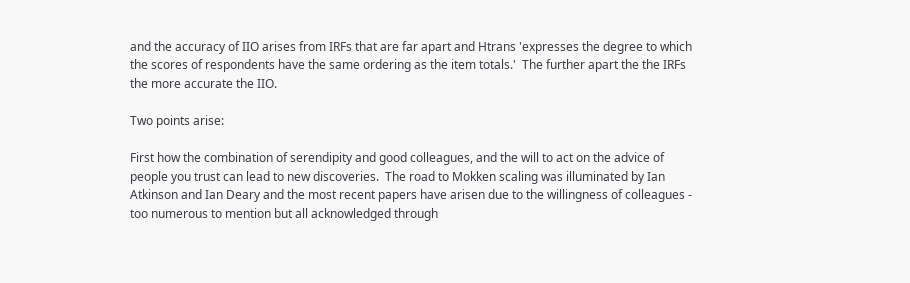and the accuracy of IIO arises from IRFs that are far apart and Htrans 'expresses the degree to which the scores of respondents have the same ordering as the item totals.'  The further apart the the IRFs the more accurate the IIO.

Two points arise:

First how the combination of serendipity and good colleagues, and the will to act on the advice of people you trust can lead to new discoveries.  The road to Mokken scaling was illuminated by Ian Atkinson and Ian Deary and the most recent papers have arisen due to the willingness of colleagues - too numerous to mention but all acknowledged through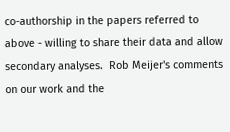co-authorship in the papers referred to above - willing to share their data and allow secondary analyses.  Rob Meijer's comments on our work and the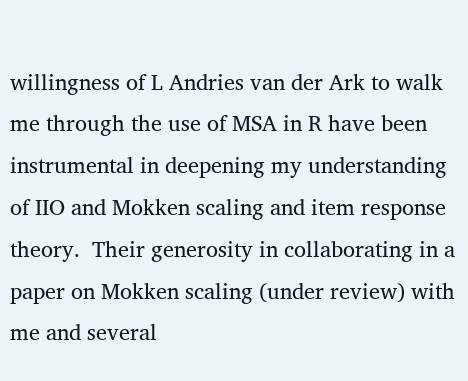willingness of L Andries van der Ark to walk me through the use of MSA in R have been instrumental in deepening my understanding of IIO and Mokken scaling and item response theory.  Their generosity in collaborating in a paper on Mokken scaling (under review) with me and several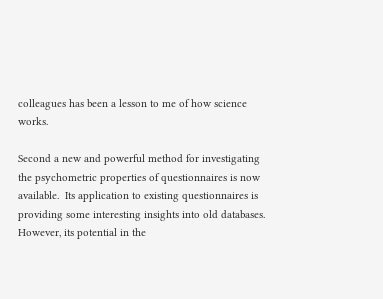colleagues has been a lesson to me of how science works.

Second a new and powerful method for investigating the psychometric properties of questionnaires is now available.  Its application to existing questionnaires is providing some interesting insights into old databases.  However, its potential in the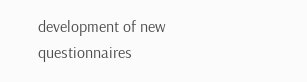development of new questionnaires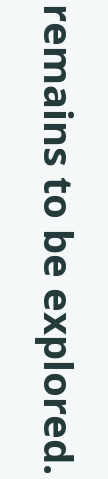remains to be explored.